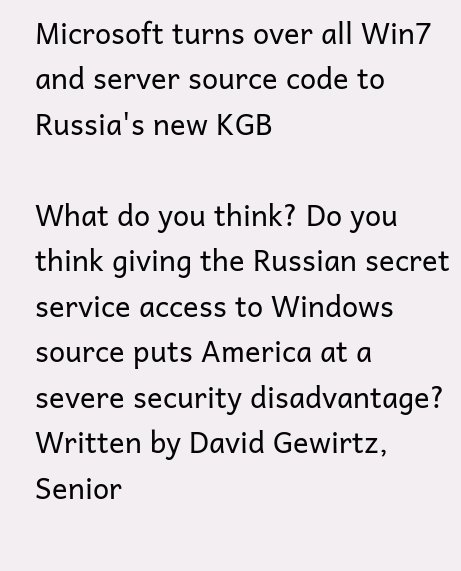Microsoft turns over all Win7 and server source code to Russia's new KGB

What do you think? Do you think giving the Russian secret service access to Windows source puts America at a severe security disadvantage?
Written by David Gewirtz, Senior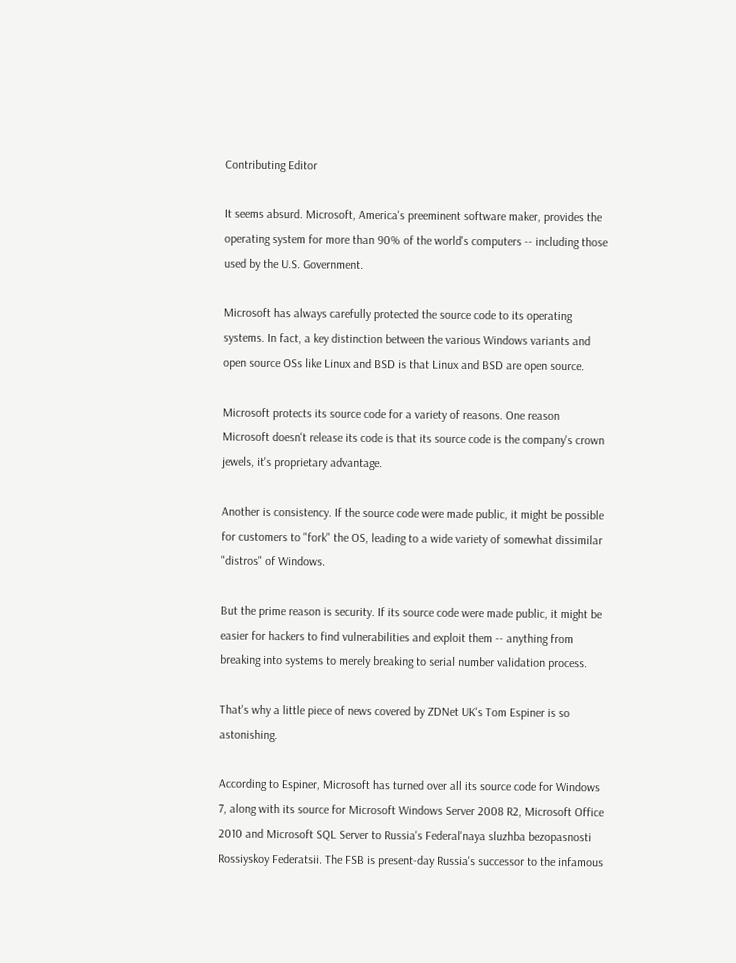Contributing Editor

It seems absurd. Microsoft, America's preeminent software maker, provides the operating system for more than 90% of the world's computers -- including those used by the U.S. Government.

Microsoft has always carefully protected the source code to its operating systems. In fact, a key distinction between the various Windows variants and open source OSs like Linux and BSD is that Linux and BSD are open source.

Microsoft protects its source code for a variety of reasons. One reason Microsoft doesn't release its code is that its source code is the company's crown jewels, it's proprietary advantage.

Another is consistency. If the source code were made public, it might be possible for customers to "fork" the OS, leading to a wide variety of somewhat dissimilar "distros" of Windows.

But the prime reason is security. If its source code were made public, it might be easier for hackers to find vulnerabilities and exploit them -- anything from breaking into systems to merely breaking to serial number validation process.

That's why a little piece of news covered by ZDNet UK's Tom Espiner is so astonishing.

According to Espiner, Microsoft has turned over all its source code for Windows 7, along with its source for Microsoft Windows Server 2008 R2, Microsoft Office 2010 and Microsoft SQL Server to Russia's Federal'naya sluzhba bezopasnosti Rossiyskoy Federatsii. The FSB is present-day Russia's successor to the infamous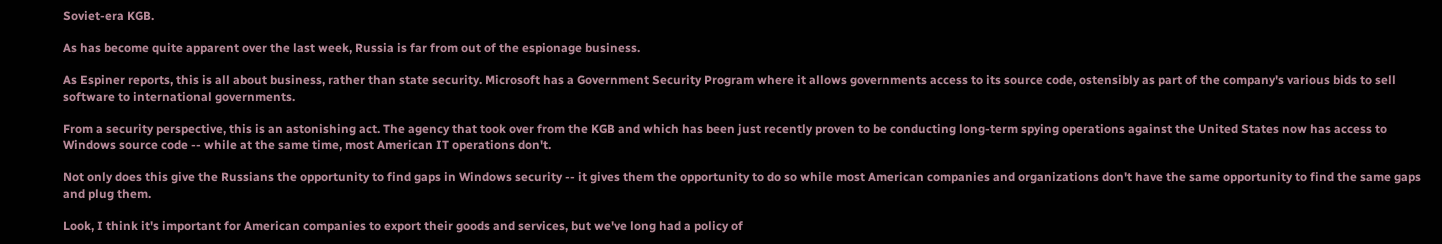Soviet-era KGB.

As has become quite apparent over the last week, Russia is far from out of the espionage business.

As Espiner reports, this is all about business, rather than state security. Microsoft has a Government Security Program where it allows governments access to its source code, ostensibly as part of the company's various bids to sell software to international governments.

From a security perspective, this is an astonishing act. The agency that took over from the KGB and which has been just recently proven to be conducting long-term spying operations against the United States now has access to Windows source code -- while at the same time, most American IT operations don't.

Not only does this give the Russians the opportunity to find gaps in Windows security -- it gives them the opportunity to do so while most American companies and organizations don't have the same opportunity to find the same gaps and plug them.

Look, I think it's important for American companies to export their goods and services, but we've long had a policy of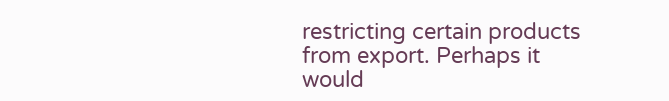restricting certain products from export. Perhaps it would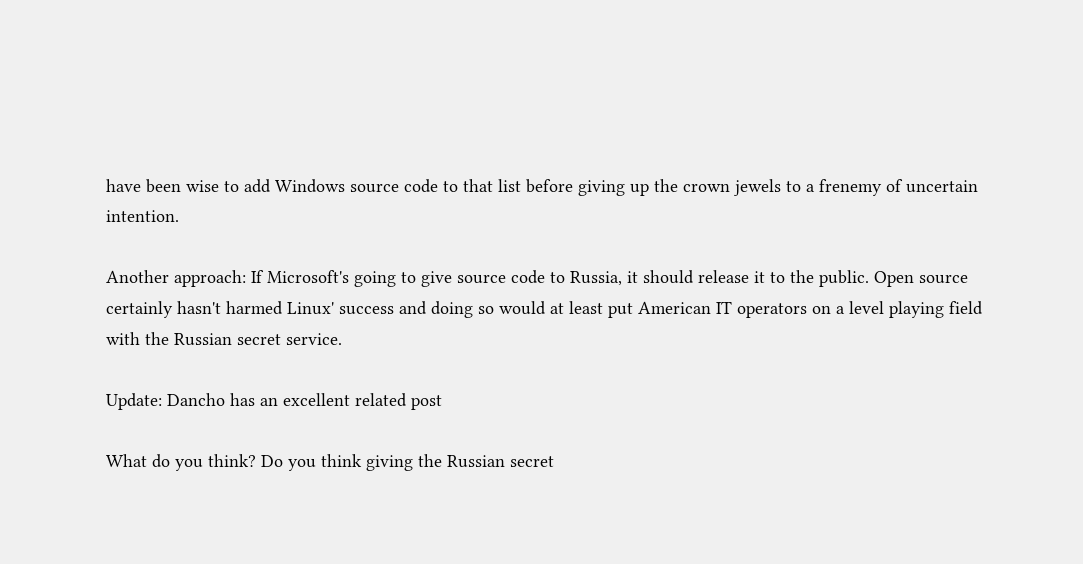have been wise to add Windows source code to that list before giving up the crown jewels to a frenemy of uncertain intention.

Another approach: If Microsoft's going to give source code to Russia, it should release it to the public. Open source certainly hasn't harmed Linux' success and doing so would at least put American IT operators on a level playing field with the Russian secret service.

Update: Dancho has an excellent related post

What do you think? Do you think giving the Russian secret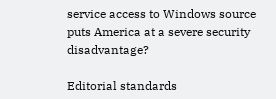service access to Windows source puts America at a severe security disadvantage?

Editorial standards